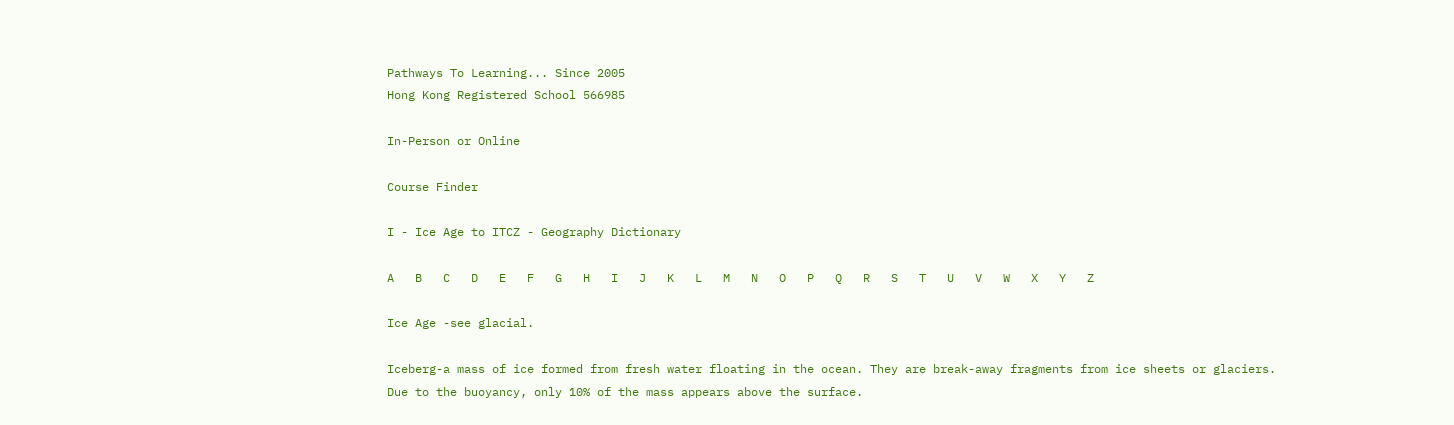Pathways To Learning... Since 2005
Hong Kong Registered School 566985

In-Person or Online

Course Finder

I - Ice Age to ITCZ - Geography Dictionary

A   B   C   D   E   F   G   H   I   J   K   L   M   N   O   P   Q   R   S   T   U   V   W   X   Y   Z

Ice Age -see glacial.

Iceberg-a mass of ice formed from fresh water floating in the ocean. They are break-away fragments from ice sheets or glaciers. Due to the buoyancy, only 10% of the mass appears above the surface.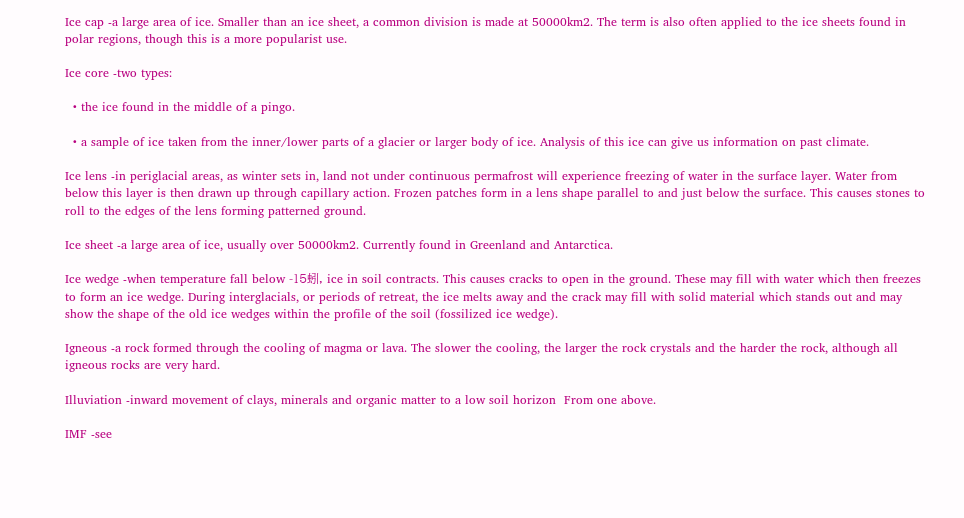Ice cap -a large area of ice. Smaller than an ice sheet, a common division is made at 50000km2. The term is also often applied to the ice sheets found in polar regions, though this is a more popularist use.

Ice core -two types:

  • the ice found in the middle of a pingo.

  • a sample of ice taken from the inner/lower parts of a glacier or larger body of ice. Analysis of this ice can give us information on past climate.

Ice lens -in periglacial areas, as winter sets in, land not under continuous permafrost will experience freezing of water in the surface layer. Water from below this layer is then drawn up through capillary action. Frozen patches form in a lens shape parallel to and just below the surface. This causes stones to roll to the edges of the lens forming patterned ground.

Ice sheet -a large area of ice, usually over 50000km2. Currently found in Greenland and Antarctica.

Ice wedge -when temperature fall below -15蚓, ice in soil contracts. This causes cracks to open in the ground. These may fill with water which then freezes to form an ice wedge. During interglacials, or periods of retreat, the ice melts away and the crack may fill with solid material which stands out and may show the shape of the old ice wedges within the profile of the soil (fossilized ice wedge).

Igneous -a rock formed through the cooling of magma or lava. The slower the cooling, the larger the rock crystals and the harder the rock, although all igneous rocks are very hard.

Illuviation -inward movement of clays, minerals and organic matter to a low soil horizon  From one above.

IMF -see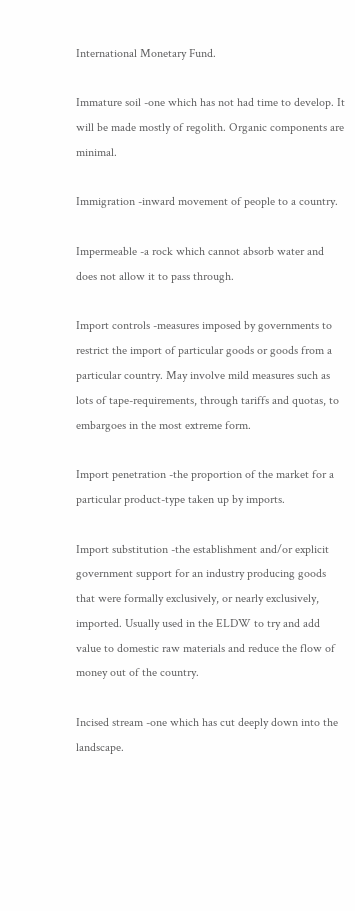International Monetary Fund.

Immature soil -one which has not had time to develop. It will be made mostly of regolith. Organic components are minimal.

Immigration -inward movement of people to a country.

Impermeable -a rock which cannot absorb water and does not allow it to pass through.

Import controls -measures imposed by governments to restrict the import of particular goods or goods from a particular country. May involve mild measures such as lots of tape-requirements, through tariffs and quotas, to embargoes in the most extreme form.

Import penetration -the proportion of the market for a particular product-type taken up by imports.

Import substitution -the establishment and/or explicit government support for an industry producing goods that were formally exclusively, or nearly exclusively, imported. Usually used in the ELDW to try and add value to domestic raw materials and reduce the flow of money out of the country.

Incised stream -one which has cut deeply down into the landscape.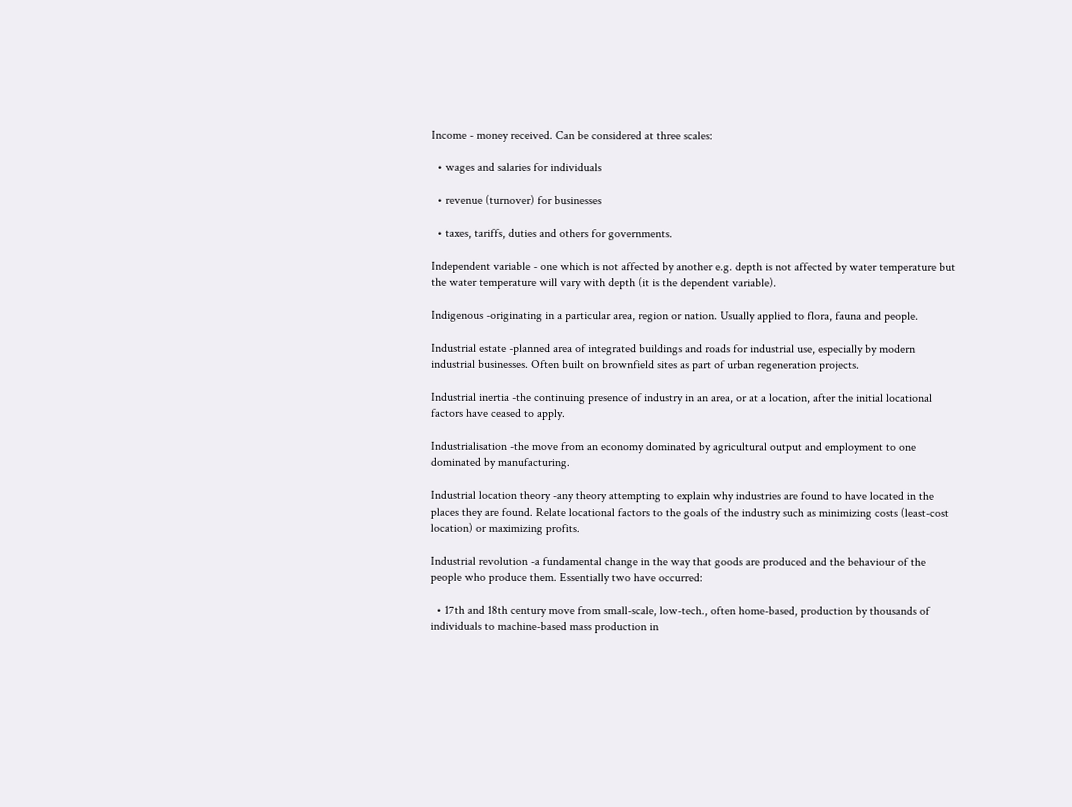Income - money received. Can be considered at three scales:

  • wages and salaries for individuals

  • revenue (turnover) for businesses

  • taxes, tariffs, duties and others for governments.

Independent variable - one which is not affected by another e.g. depth is not affected by water temperature but the water temperature will vary with depth (it is the dependent variable).

Indigenous -originating in a particular area, region or nation. Usually applied to flora, fauna and people.

Industrial estate -planned area of integrated buildings and roads for industrial use, especially by modern industrial businesses. Often built on brownfield sites as part of urban regeneration projects.

Industrial inertia -the continuing presence of industry in an area, or at a location, after the initial locational factors have ceased to apply.

Industrialisation -the move from an economy dominated by agricultural output and employment to one dominated by manufacturing.

Industrial location theory -any theory attempting to explain why industries are found to have located in the places they are found. Relate locational factors to the goals of the industry such as minimizing costs (least-cost location) or maximizing profits.

Industrial revolution -a fundamental change in the way that goods are produced and the behaviour of the people who produce them. Essentially two have occurred:

  • 17th and 18th century move from small-scale, low-tech., often home-based, production by thousands of individuals to machine-based mass production in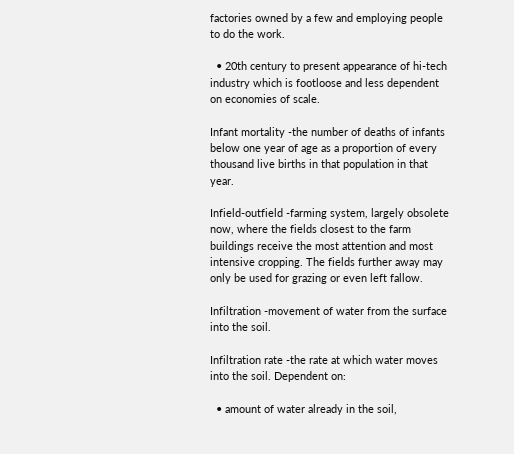factories owned by a few and employing people to do the work.

  • 20th century to present appearance of hi-tech industry which is footloose and less dependent on economies of scale.

Infant mortality -the number of deaths of infants below one year of age as a proportion of every thousand live births in that population in that year.

Infield-outfield -farming system, largely obsolete now, where the fields closest to the farm buildings receive the most attention and most intensive cropping. The fields further away may only be used for grazing or even left fallow.

Infiltration -movement of water from the surface into the soil.

Infiltration rate -the rate at which water moves into the soil. Dependent on:

  • amount of water already in the soil,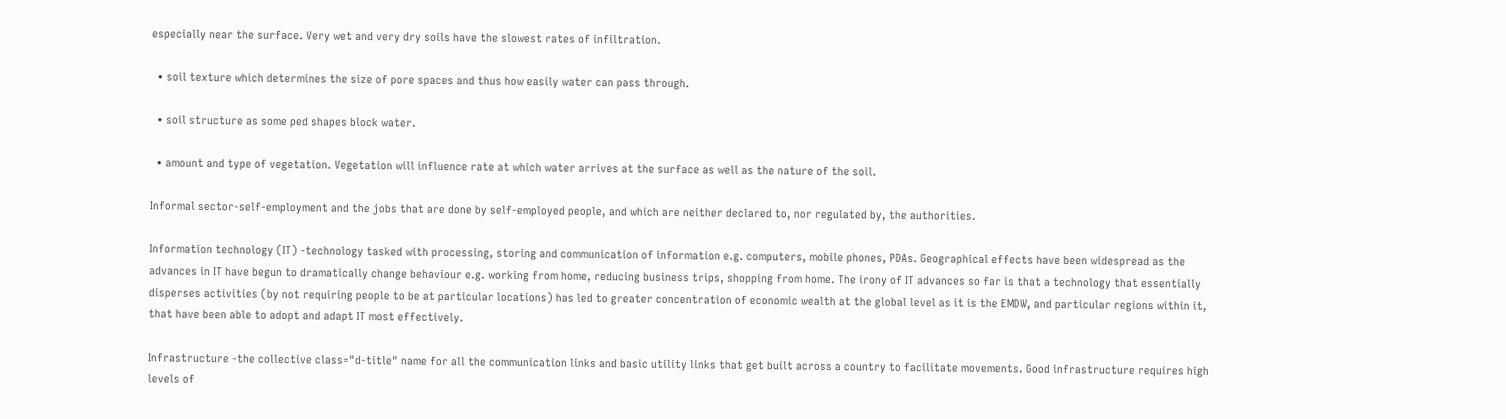especially near the surface. Very wet and very dry soils have the slowest rates of infiltration.

  • soil texture which determines the size of pore spaces and thus how easily water can pass through.

  • soil structure as some ped shapes block water.

  • amount and type of vegetation. Vegetation will influence rate at which water arrives at the surface as well as the nature of the soil.

Informal sector-self-employment and the jobs that are done by self-employed people, and which are neither declared to, nor regulated by, the authorities.

Information technology (IT) -technology tasked with processing, storing and communication of information e.g. computers, mobile phones, PDAs. Geographical effects have been widespread as the advances in IT have begun to dramatically change behaviour e.g. working from home, reducing business trips, shopping from home. The irony of IT advances so far is that a technology that essentially disperses activities (by not requiring people to be at particular locations) has led to greater concentration of economic wealth at the global level as it is the EMDW, and particular regions within it, that have been able to adopt and adapt IT most effectively.

Infrastructure -the collective class="d-title" name for all the communication links and basic utility links that get built across a country to facilitate movements. Good infrastructure requires high levels of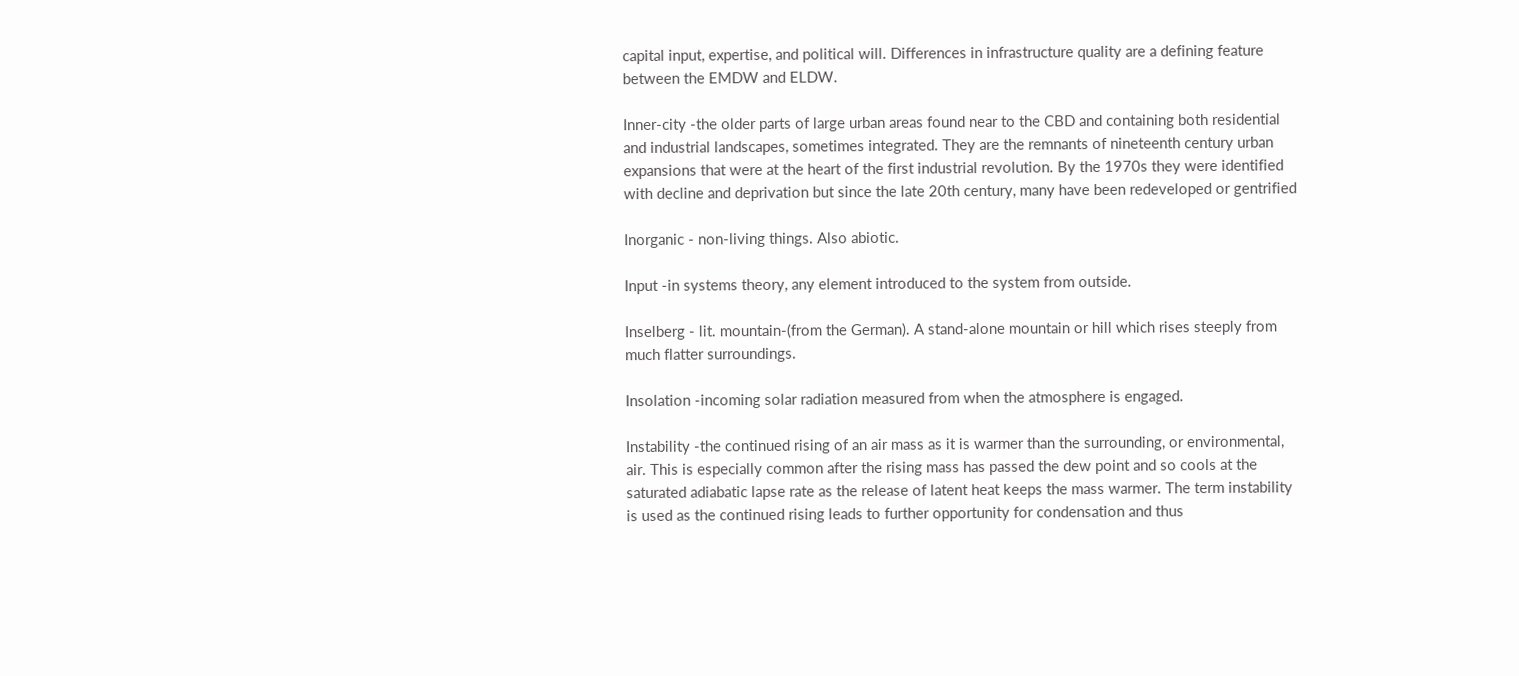capital input, expertise, and political will. Differences in infrastructure quality are a defining feature between the EMDW and ELDW.

Inner-city -the older parts of large urban areas found near to the CBD and containing both residential and industrial landscapes, sometimes integrated. They are the remnants of nineteenth century urban expansions that were at the heart of the first industrial revolution. By the 1970s they were identified with decline and deprivation but since the late 20th century, many have been redeveloped or gentrified

Inorganic - non-living things. Also abiotic.

Input -in systems theory, any element introduced to the system from outside.

Inselberg - lit. mountain-(from the German). A stand-alone mountain or hill which rises steeply from much flatter surroundings.

Insolation -incoming solar radiation measured from when the atmosphere is engaged.

Instability -the continued rising of an air mass as it is warmer than the surrounding, or environmental, air. This is especially common after the rising mass has passed the dew point and so cools at the saturated adiabatic lapse rate as the release of latent heat keeps the mass warmer. The term instability is used as the continued rising leads to further opportunity for condensation and thus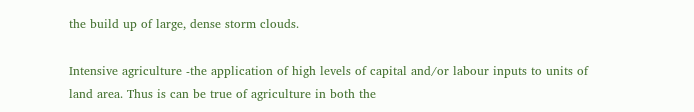the build up of large, dense storm clouds.

Intensive agriculture -the application of high levels of capital and/or labour inputs to units of land area. Thus is can be true of agriculture in both the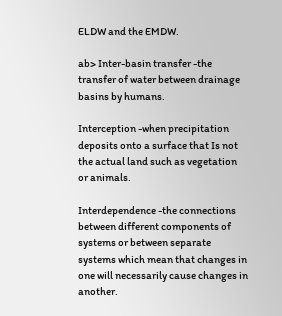ELDW and the EMDW.

ab> Inter-basin transfer -the transfer of water between drainage basins by humans.

Interception -when precipitation deposits onto a surface that Is not the actual land such as vegetation or animals.

Interdependence -the connections between different components of systems or between separate systems which mean that changes in one will necessarily cause changes in another.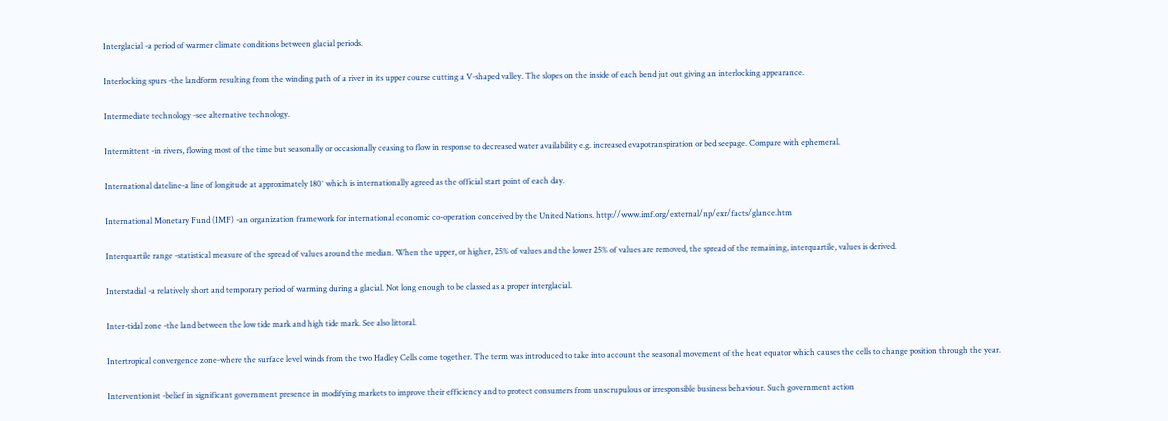Interglacial -a period of warmer climate conditions between glacial periods.

Interlocking spurs -the landform resulting from the winding path of a river in its upper course cutting a V-shaped valley. The slopes on the inside of each bend jut out giving an interlocking appearance.

Intermediate technology -see alternative technology.

Intermittent -in rivers, flowing most of the time but seasonally or occasionally ceasing to flow in response to decreased water availability e.g. increased evapotranspiration or bed seepage. Compare with ephemeral.

International dateline-a line of longitude at approximately 180˚ which is internationally agreed as the official start point of each day.

International Monetary Fund (IMF) -an organization framework for international economic co-operation conceived by the United Nations. http://www.imf.org/external/np/exr/facts/glance.htm

Interquartile range -statistical measure of the spread of values around the median. When the upper, or higher, 25% of values and the lower 25% of values are removed, the spread of the remaining, interquartile, values is derived.

Interstadial -a relatively short and temporary period of warming during a glacial. Not long enough to be classed as a proper interglacial.

Inter-tidal zone -the land between the low tide mark and high tide mark. See also littoral.

Intertropical convergence zone-where the surface level winds from the two Hadley Cells come together. The term was introduced to take into account the seasonal movement of the heat equator which causes the cells to change position through the year.

Interventionist -belief in significant government presence in modifying markets to improve their efficiency and to protect consumers from unscrupulous or irresponsible business behaviour. Such government action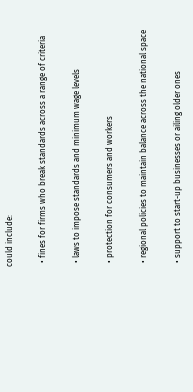could include:

  • fines for firms who break standards across a range of criteria

  • laws to impose standards and minimum wage levels

  • protection for consumers and workers

  • regional policies to maintain balance across the national space

  • support to start-up businesses or ailing older ones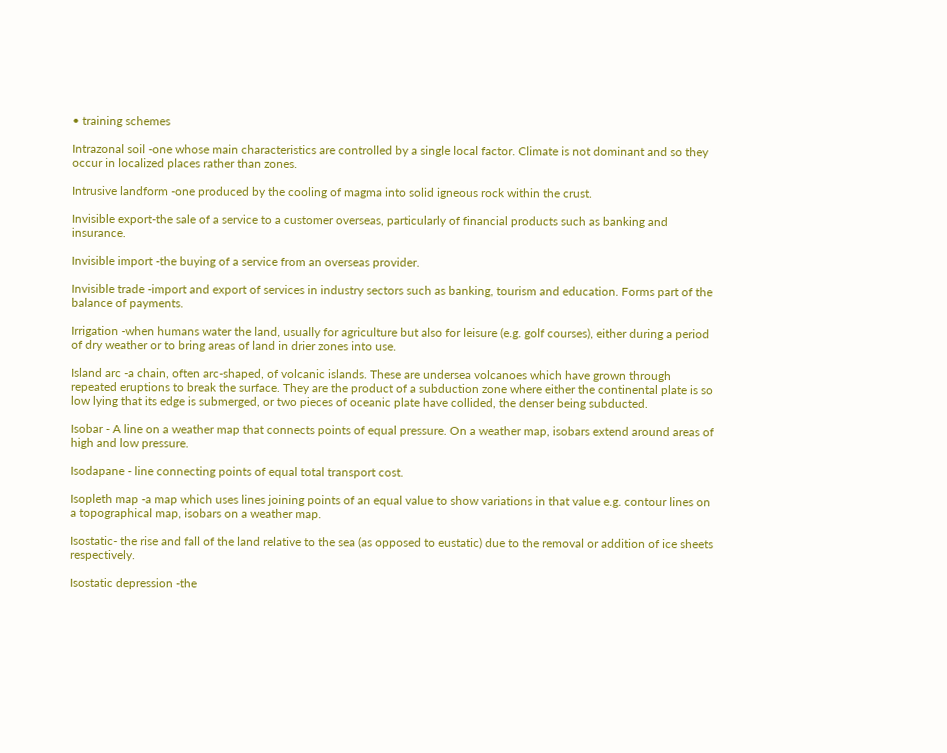• training schemes

Intrazonal soil -one whose main characteristics are controlled by a single local factor. Climate is not dominant and so they occur in localized places rather than zones.

Intrusive landform -one produced by the cooling of magma into solid igneous rock within the crust.

Invisible export-the sale of a service to a customer overseas, particularly of financial products such as banking and insurance.

Invisible import -the buying of a service from an overseas provider.

Invisible trade -import and export of services in industry sectors such as banking, tourism and education. Forms part of the balance of payments.

Irrigation -when humans water the land, usually for agriculture but also for leisure (e.g. golf courses), either during a period of dry weather or to bring areas of land in drier zones into use.

Island arc -a chain, often arc-shaped, of volcanic islands. These are undersea volcanoes which have grown through repeated eruptions to break the surface. They are the product of a subduction zone where either the continental plate is so low lying that its edge is submerged, or two pieces of oceanic plate have collided, the denser being subducted.

Isobar - A line on a weather map that connects points of equal pressure. On a weather map, isobars extend around areas of high and low pressure.

Isodapane - line connecting points of equal total transport cost.

Isopleth map -a map which uses lines joining points of an equal value to show variations in that value e.g. contour lines on a topographical map, isobars on a weather map.

Isostatic- the rise and fall of the land relative to the sea (as opposed to eustatic) due to the removal or addition of ice sheets respectively.

Isostatic depression -the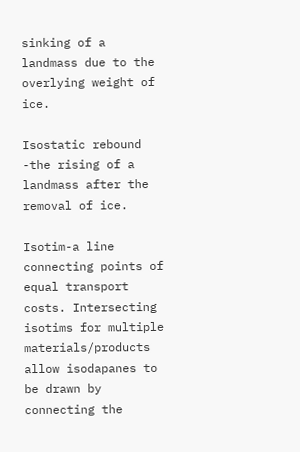sinking of a landmass due to the overlying weight of ice.

Isostatic rebound -the rising of a landmass after the removal of ice.

Isotim-a line connecting points of equal transport costs. Intersecting isotims for multiple materials/products allow isodapanes to be drawn by connecting the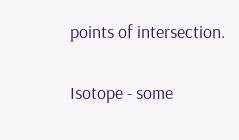points of intersection.

Isotope - some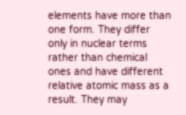elements have more than one form. They differ only in nuclear terms rather than chemical ones and have different relative atomic mass as a result. They may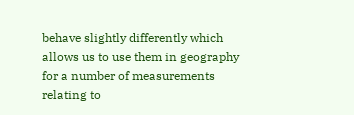behave slightly differently which allows us to use them in geography for a number of measurements relating to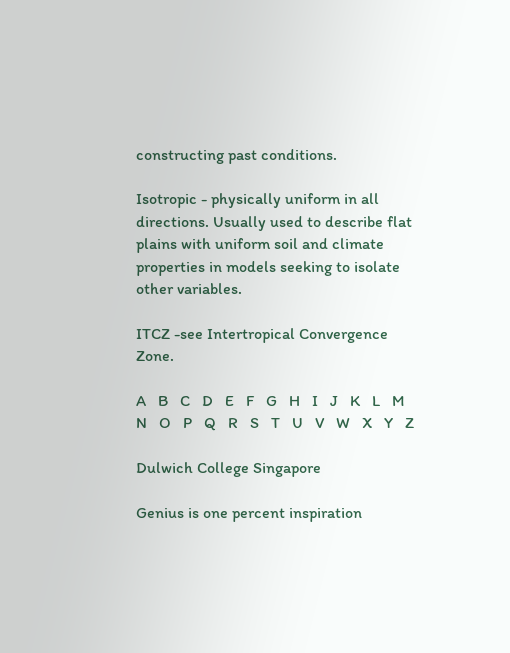constructing past conditions.

Isotropic - physically uniform in all directions. Usually used to describe flat plains with uniform soil and climate properties in models seeking to isolate other variables.

ITCZ -see Intertropical Convergence Zone.

A   B   C   D   E   F   G   H   I   J   K   L   M   N   O   P   Q   R   S   T   U   V   W   X   Y   Z

Dulwich College Singapore

Genius is one percent inspiration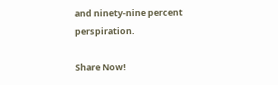and ninety-nine percent perspiration.

Share Now!